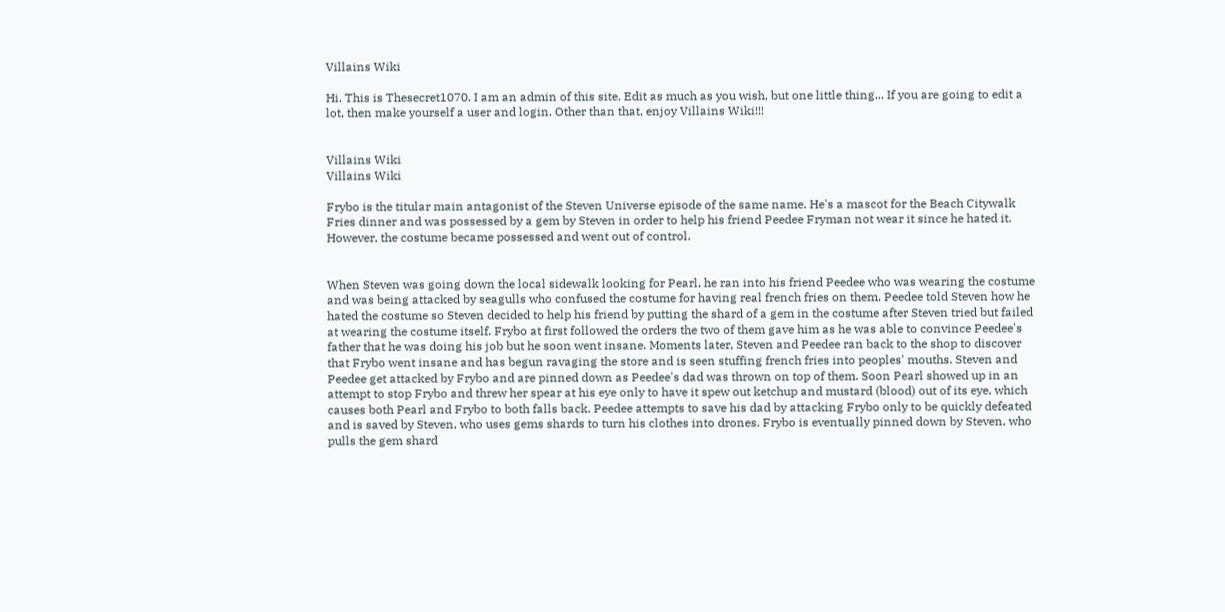Villains Wiki

Hi. This is Thesecret1070. I am an admin of this site. Edit as much as you wish, but one little thing... If you are going to edit a lot, then make yourself a user and login. Other than that, enjoy Villains Wiki!!!


Villains Wiki
Villains Wiki

Frybo is the titular main antagonist of the Steven Universe episode of the same name. He's a mascot for the Beach Citywalk Fries dinner and was possessed by a gem by Steven in order to help his friend Peedee Fryman not wear it since he hated it. However, the costume became possessed and went out of control.


When Steven was going down the local sidewalk looking for Pearl, he ran into his friend Peedee who was wearing the costume and was being attacked by seagulls who confused the costume for having real french fries on them. Peedee told Steven how he hated the costume so Steven decided to help his friend by putting the shard of a gem in the costume after Steven tried but failed at wearing the costume itself. Frybo at first followed the orders the two of them gave him as he was able to convince Peedee's father that he was doing his job but he soon went insane. Moments later, Steven and Peedee ran back to the shop to discover that Frybo went insane and has begun ravaging the store and is seen stuffing french fries into peoples' mouths. Steven and Peedee get attacked by Frybo and are pinned down as Peedee's dad was thrown on top of them. Soon Pearl showed up in an attempt to stop Frybo and threw her spear at his eye only to have it spew out ketchup and mustard (blood) out of its eye, which causes both Pearl and Frybo to both falls back. Peedee attempts to save his dad by attacking Frybo only to be quickly defeated and is saved by Steven, who uses gems shards to turn his clothes into drones. Frybo is eventually pinned down by Steven, who pulls the gem shard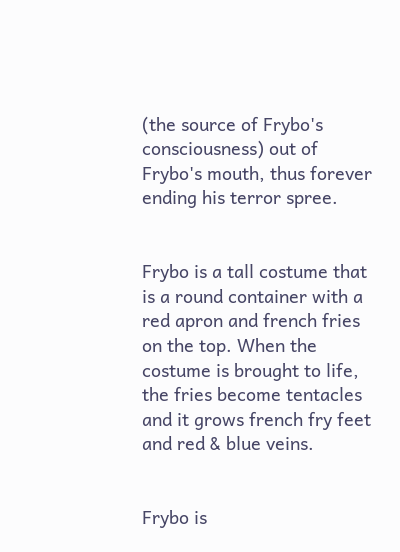(the source of Frybo's consciousness) out of Frybo's mouth, thus forever ending his terror spree.


Frybo is a tall costume that is a round container with a red apron and french fries on the top. When the costume is brought to life, the fries become tentacles and it grows french fry feet and red & blue veins.


Frybo is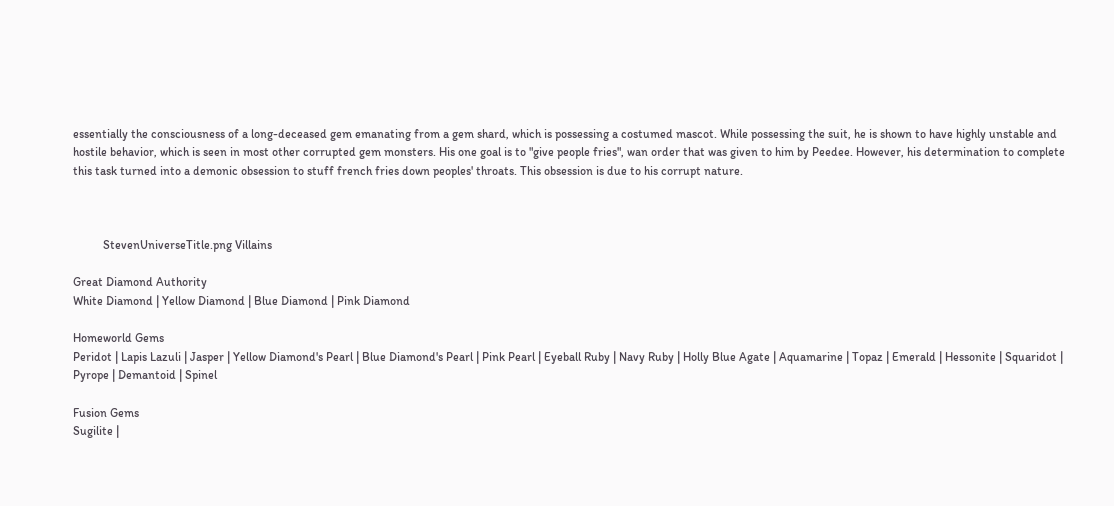essentially the consciousness of a long-deceased gem emanating from a gem shard, which is possessing a costumed mascot. While possessing the suit, he is shown to have highly unstable and hostile behavior, which is seen in most other corrupted gem monsters. His one goal is to "give people fries", wan order that was given to him by Peedee. However, his determination to complete this task turned into a demonic obsession to stuff french fries down peoples' throats. This obsession is due to his corrupt nature.



          StevenUniverseTitle.png Villains

Great Diamond Authority
White Diamond | Yellow Diamond | Blue Diamond | Pink Diamond

Homeworld Gems
Peridot | Lapis Lazuli | Jasper | Yellow Diamond's Pearl | Blue Diamond's Pearl | Pink Pearl | Eyeball Ruby | Navy Ruby | Holly Blue Agate | Aquamarine | Topaz | Emerald | Hessonite | Squaridot | Pyrope | Demantoid | Spinel

Fusion Gems
Sugilite |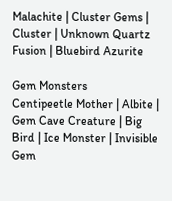Malachite | Cluster Gems | Cluster | Unknown Quartz Fusion | Bluebird Azurite

Gem Monsters
Centipeetle Mother | Albite | Gem Cave Creature | Big Bird | Ice Monster | Invisible Gem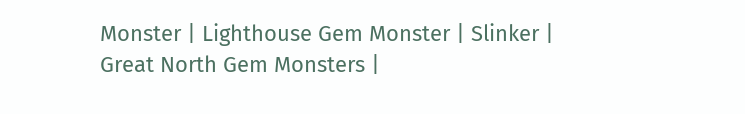Monster | Lighthouse Gem Monster | Slinker | Great North Gem Monsters |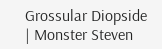Grossular Diopside | Monster Steven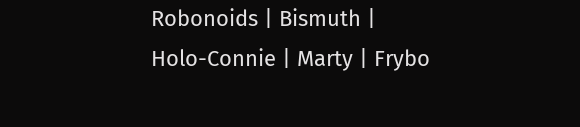Robonoids | Bismuth | Holo-Connie | Marty | Frybo